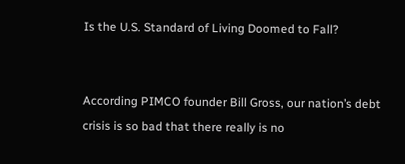Is the U.S. Standard of Living Doomed to Fall?


According PIMCO founder Bill Gross, our nation’s debt crisis is so bad that there really is no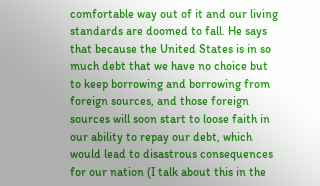comfortable way out of it and our living standards are doomed to fall. He says that because the United States is in so much debt that we have no choice but to keep borrowing and borrowing from foreign sources, and those foreign sources will soon start to loose faith in our ability to repay our debt, which would lead to disastrous consequences for our nation (I talk about this in the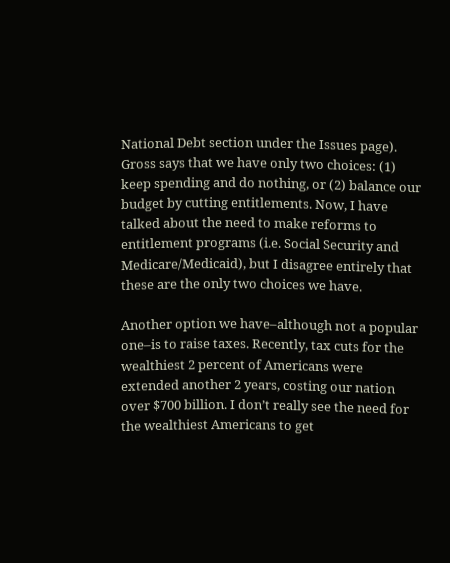National Debt section under the Issues page). Gross says that we have only two choices: (1) keep spending and do nothing, or (2) balance our budget by cutting entitlements. Now, I have talked about the need to make reforms to entitlement programs (i.e. Social Security and Medicare/Medicaid), but I disagree entirely that these are the only two choices we have.

Another option we have–although not a popular one–is to raise taxes. Recently, tax cuts for the wealthiest 2 percent of Americans were extended another 2 years, costing our nation over $700 billion. I don’t really see the need for the wealthiest Americans to get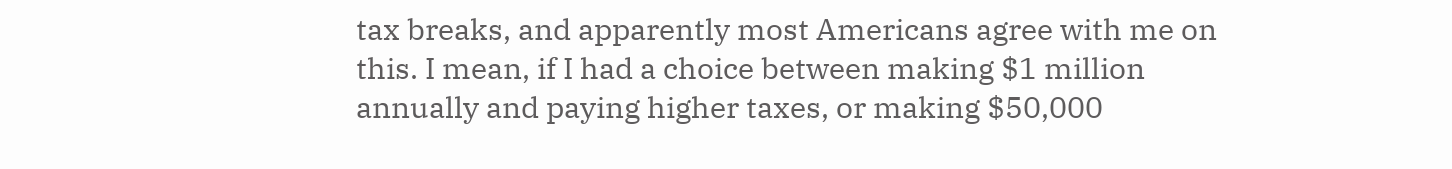tax breaks, and apparently most Americans agree with me on this. I mean, if I had a choice between making $1 million annually and paying higher taxes, or making $50,000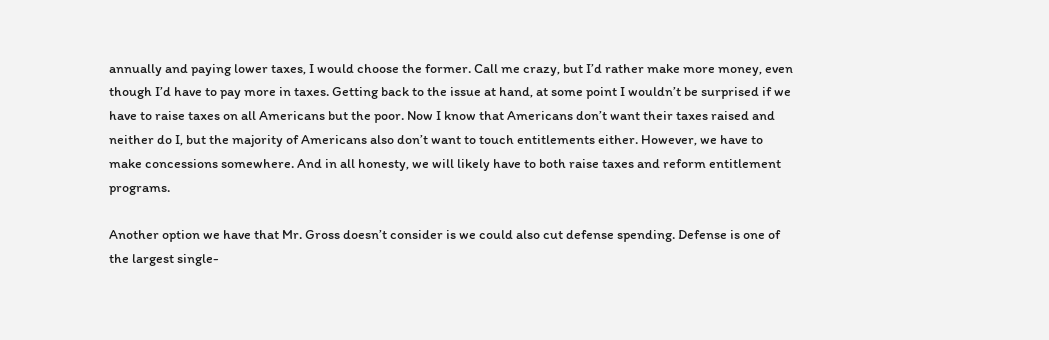annually and paying lower taxes, I would choose the former. Call me crazy, but I’d rather make more money, even though I’d have to pay more in taxes. Getting back to the issue at hand, at some point I wouldn’t be surprised if we have to raise taxes on all Americans but the poor. Now I know that Americans don’t want their taxes raised and neither do I, but the majority of Americans also don’t want to touch entitlements either. However, we have to make concessions somewhere. And in all honesty, we will likely have to both raise taxes and reform entitlement programs.

Another option we have that Mr. Gross doesn’t consider is we could also cut defense spending. Defense is one of the largest single-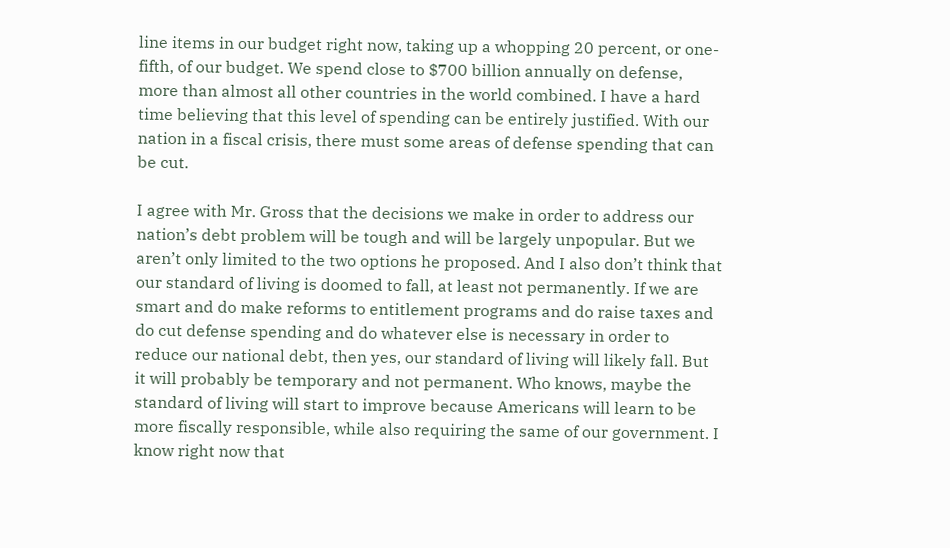line items in our budget right now, taking up a whopping 20 percent, or one-fifth, of our budget. We spend close to $700 billion annually on defense, more than almost all other countries in the world combined. I have a hard time believing that this level of spending can be entirely justified. With our nation in a fiscal crisis, there must some areas of defense spending that can be cut.

I agree with Mr. Gross that the decisions we make in order to address our nation’s debt problem will be tough and will be largely unpopular. But we aren’t only limited to the two options he proposed. And I also don’t think that our standard of living is doomed to fall, at least not permanently. If we are smart and do make reforms to entitlement programs and do raise taxes and do cut defense spending and do whatever else is necessary in order to reduce our national debt, then yes, our standard of living will likely fall. But it will probably be temporary and not permanent. Who knows, maybe the standard of living will start to improve because Americans will learn to be more fiscally responsible, while also requiring the same of our government. I know right now that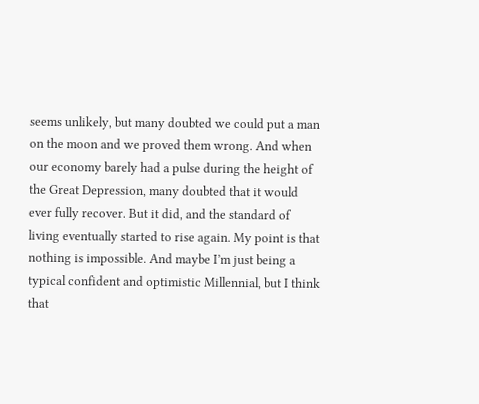seems unlikely, but many doubted we could put a man on the moon and we proved them wrong. And when our economy barely had a pulse during the height of the Great Depression, many doubted that it would ever fully recover. But it did, and the standard of living eventually started to rise again. My point is that nothing is impossible. And maybe I’m just being a typical confident and optimistic Millennial, but I think that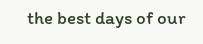the best days of our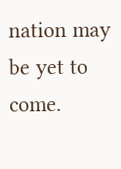nation may be yet to come.